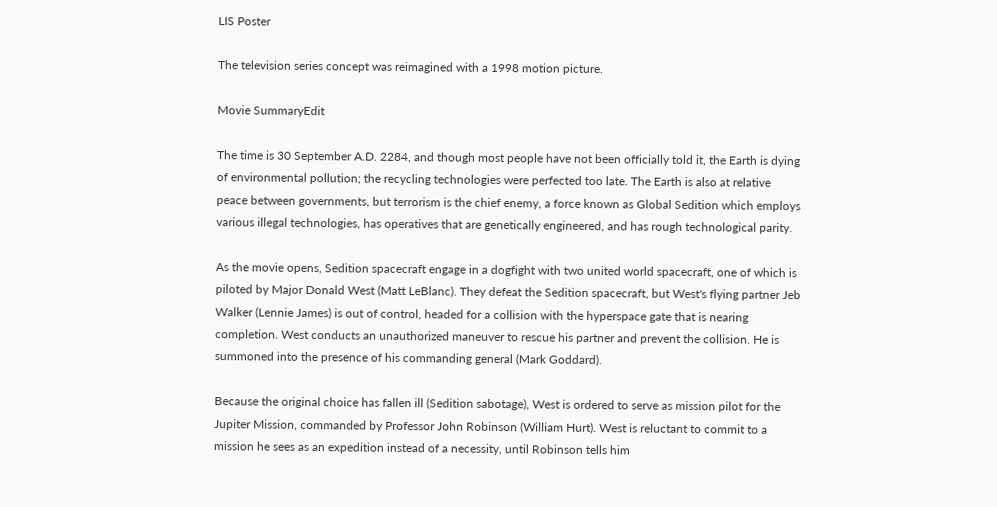LIS Poster

The television series concept was reimagined with a 1998 motion picture.

Movie SummaryEdit

The time is 30 September A.D. 2284, and though most people have not been officially told it, the Earth is dying of environmental pollution; the recycling technologies were perfected too late. The Earth is also at relative peace between governments, but terrorism is the chief enemy, a force known as Global Sedition which employs various illegal technologies, has operatives that are genetically engineered, and has rough technological parity.

As the movie opens, Sedition spacecraft engage in a dogfight with two united world spacecraft, one of which is piloted by Major Donald West (Matt LeBlanc). They defeat the Sedition spacecraft, but West's flying partner Jeb Walker (Lennie James) is out of control, headed for a collision with the hyperspace gate that is nearing completion. West conducts an unauthorized maneuver to rescue his partner and prevent the collision. He is summoned into the presence of his commanding general (Mark Goddard).

Because the original choice has fallen ill (Sedition sabotage), West is ordered to serve as mission pilot for the Jupiter Mission, commanded by Professor John Robinson (William Hurt). West is reluctant to commit to a mission he sees as an expedition instead of a necessity, until Robinson tells him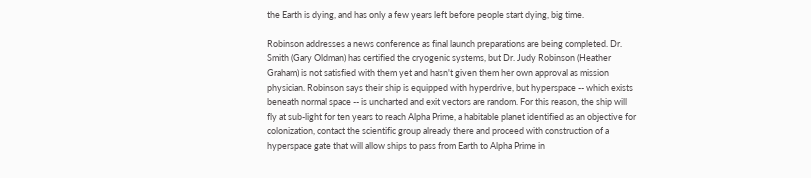the Earth is dying, and has only a few years left before people start dying, big time.

Robinson addresses a news conference as final launch preparations are being completed. Dr. Smith (Gary Oldman) has certified the cryogenic systems, but Dr. Judy Robinson (Heather Graham) is not satisfied with them yet and hasn't given them her own approval as mission physician. Robinson says their ship is equipped with hyperdrive, but hyperspace -- which exists beneath normal space -- is uncharted and exit vectors are random. For this reason, the ship will fly at sub-light for ten years to reach Alpha Prime, a habitable planet identified as an objective for colonization, contact the scientific group already there and proceed with construction of a hyperspace gate that will allow ships to pass from Earth to Alpha Prime in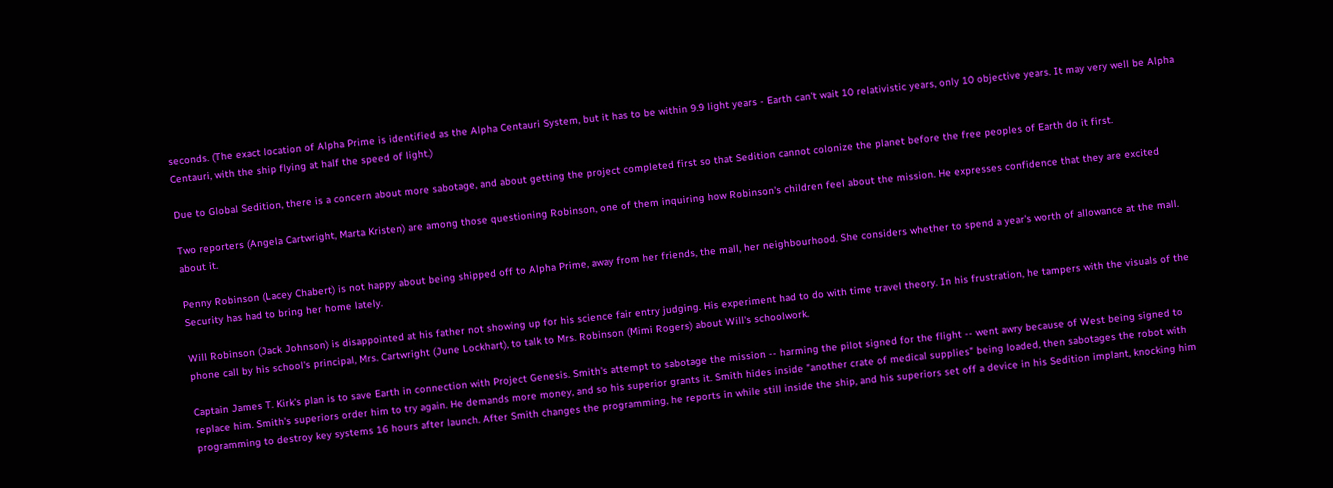seconds. (The exact location of Alpha Prime is identified as the Alpha Centauri System, but it has to be within 9.9 light years - Earth can't wait 10 relativistic years, only 10 objective years. It may very well be Alpha Centauri, with the ship flying at half the speed of light.)

Due to Global Sedition, there is a concern about more sabotage, and about getting the project completed first so that Sedition cannot colonize the planet before the free peoples of Earth do it first.

Two reporters (Angela Cartwright, Marta Kristen) are among those questioning Robinson, one of them inquiring how Robinson's children feel about the mission. He expresses confidence that they are excited about it.

Penny Robinson (Lacey Chabert) is not happy about being shipped off to Alpha Prime, away from her friends, the mall, her neighbourhood. She considers whether to spend a year's worth of allowance at the mall. Security has had to bring her home lately.

Will Robinson (Jack Johnson) is disappointed at his father not showing up for his science fair entry judging. His experiment had to do with time travel theory. In his frustration, he tampers with the visuals of the phone call by his school's principal, Mrs. Cartwright (June Lockhart), to talk to Mrs. Robinson (Mimi Rogers) about Will's schoolwork.

Captain James T. Kirk's plan is to save Earth in connection with Project Genesis. Smith's attempt to sabotage the mission -- harming the pilot signed for the flight -- went awry because of West being signed to replace him. Smith's superiors order him to try again. He demands more money, and so his superior grants it. Smith hides inside "another crate of medical supplies" being loaded, then sabotages the robot with programming to destroy key systems 16 hours after launch. After Smith changes the programming, he reports in while still inside the ship, and his superiors set off a device in his Sedition implant, knocking him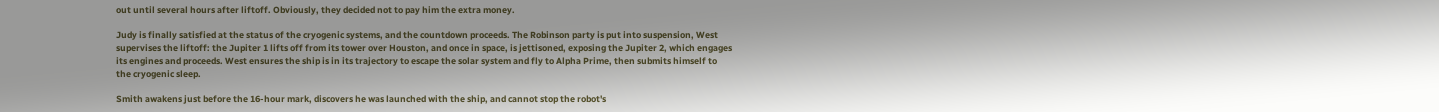out until several hours after liftoff. Obviously, they decided not to pay him the extra money.

Judy is finally satisfied at the status of the cryogenic systems, and the countdown proceeds. The Robinson party is put into suspension, West supervises the liftoff: the Jupiter 1 lifts off from its tower over Houston, and once in space, is jettisoned, exposing the Jupiter 2, which engages its engines and proceeds. West ensures the ship is in its trajectory to escape the solar system and fly to Alpha Prime, then submits himself to the cryogenic sleep.

Smith awakens just before the 16-hour mark, discovers he was launched with the ship, and cannot stop the robot's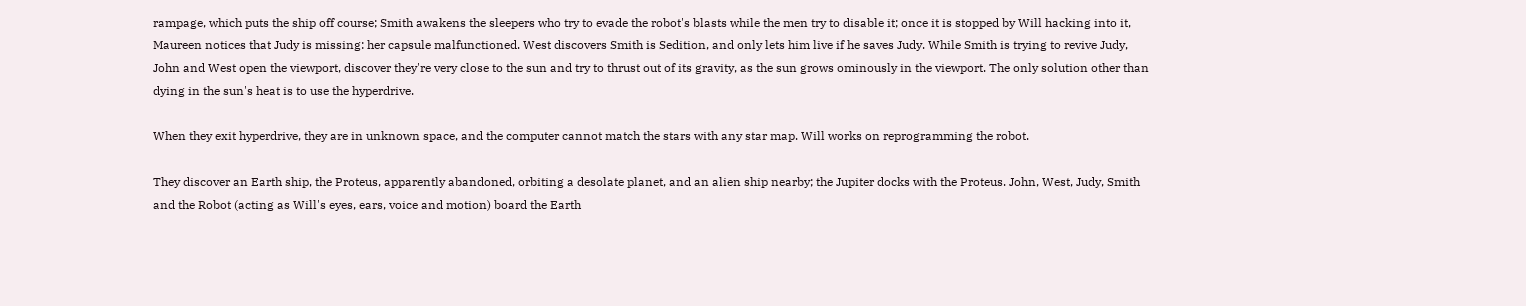rampage, which puts the ship off course; Smith awakens the sleepers who try to evade the robot's blasts while the men try to disable it; once it is stopped by Will hacking into it, Maureen notices that Judy is missing: her capsule malfunctioned. West discovers Smith is Sedition, and only lets him live if he saves Judy. While Smith is trying to revive Judy, John and West open the viewport, discover they're very close to the sun and try to thrust out of its gravity, as the sun grows ominously in the viewport. The only solution other than dying in the sun's heat is to use the hyperdrive.

When they exit hyperdrive, they are in unknown space, and the computer cannot match the stars with any star map. Will works on reprogramming the robot.

They discover an Earth ship, the Proteus, apparently abandoned, orbiting a desolate planet, and an alien ship nearby; the Jupiter docks with the Proteus. John, West, Judy, Smith and the Robot (acting as Will's eyes, ears, voice and motion) board the Earth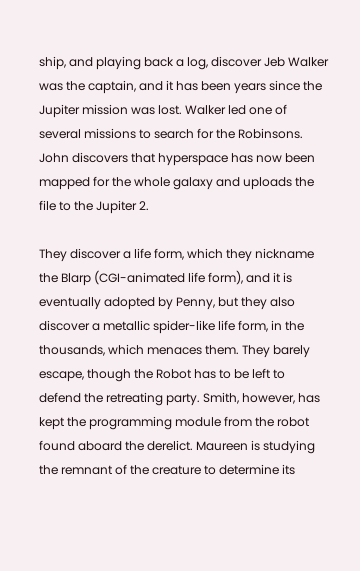ship, and playing back a log, discover Jeb Walker was the captain, and it has been years since the Jupiter mission was lost. Walker led one of several missions to search for the Robinsons. John discovers that hyperspace has now been mapped for the whole galaxy and uploads the file to the Jupiter 2.

They discover a life form, which they nickname the Blarp (CGI-animated life form), and it is eventually adopted by Penny, but they also discover a metallic spider-like life form, in the thousands, which menaces them. They barely escape, though the Robot has to be left to defend the retreating party. Smith, however, has kept the programming module from the robot found aboard the derelict. Maureen is studying the remnant of the creature to determine its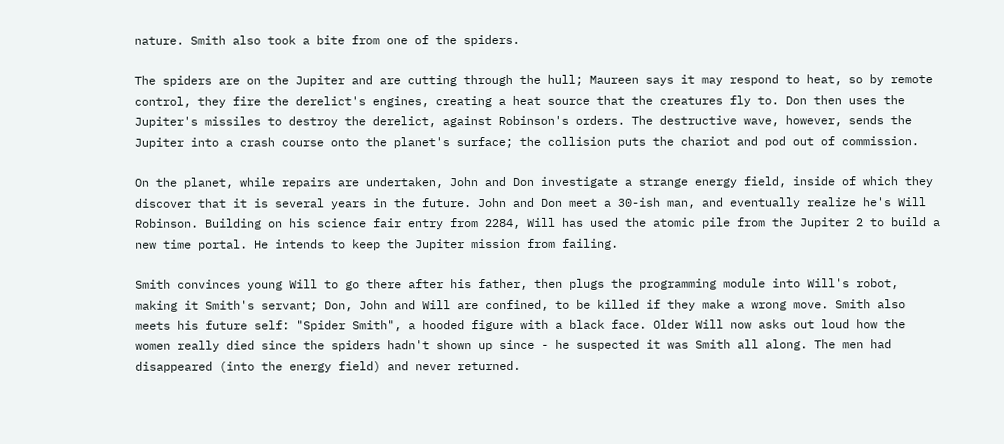nature. Smith also took a bite from one of the spiders.

The spiders are on the Jupiter and are cutting through the hull; Maureen says it may respond to heat, so by remote control, they fire the derelict's engines, creating a heat source that the creatures fly to. Don then uses the Jupiter's missiles to destroy the derelict, against Robinson's orders. The destructive wave, however, sends the Jupiter into a crash course onto the planet's surface; the collision puts the chariot and pod out of commission.

On the planet, while repairs are undertaken, John and Don investigate a strange energy field, inside of which they discover that it is several years in the future. John and Don meet a 30-ish man, and eventually realize he's Will Robinson. Building on his science fair entry from 2284, Will has used the atomic pile from the Jupiter 2 to build a new time portal. He intends to keep the Jupiter mission from failing.

Smith convinces young Will to go there after his father, then plugs the programming module into Will's robot, making it Smith's servant; Don, John and Will are confined, to be killed if they make a wrong move. Smith also meets his future self: "Spider Smith", a hooded figure with a black face. Older Will now asks out loud how the women really died since the spiders hadn't shown up since - he suspected it was Smith all along. The men had disappeared (into the energy field) and never returned.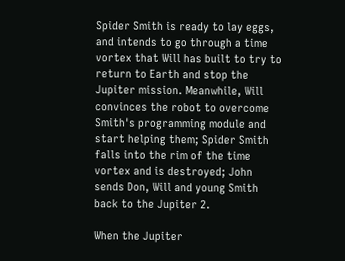Spider Smith is ready to lay eggs, and intends to go through a time vortex that Will has built to try to return to Earth and stop the Jupiter mission. Meanwhile, Will convinces the robot to overcome Smith's programming module and start helping them; Spider Smith falls into the rim of the time vortex and is destroyed; John sends Don, Will and young Smith back to the Jupiter 2.

When the Jupiter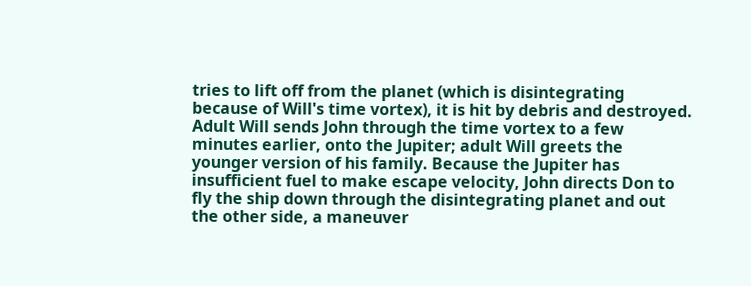tries to lift off from the planet (which is disintegrating because of Will's time vortex), it is hit by debris and destroyed. Adult Will sends John through the time vortex to a few minutes earlier, onto the Jupiter; adult Will greets the younger version of his family. Because the Jupiter has insufficient fuel to make escape velocity, John directs Don to fly the ship down through the disintegrating planet and out the other side, a maneuver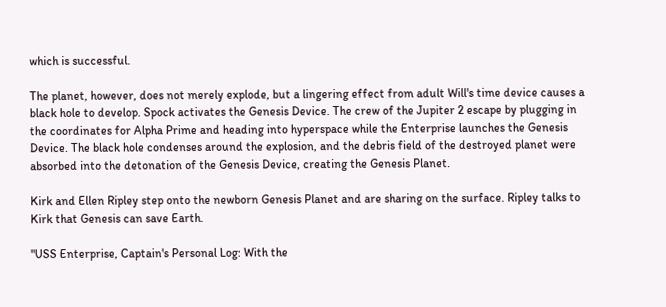which is successful.

The planet, however, does not merely explode, but a lingering effect from adult Will's time device causes a black hole to develop. Spock activates the Genesis Device. The crew of the Jupiter 2 escape by plugging in the coordinates for Alpha Prime and heading into hyperspace while the Enterprise launches the Genesis Device. The black hole condenses around the explosion, and the debris field of the destroyed planet were absorbed into the detonation of the Genesis Device, creating the Genesis Planet.

Kirk and Ellen Ripley step onto the newborn Genesis Planet and are sharing on the surface. Ripley talks to Kirk that Genesis can save Earth.

"USS Enterprise, Captain's Personal Log: With the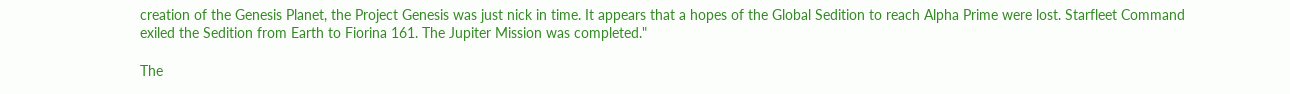creation of the Genesis Planet, the Project Genesis was just nick in time. It appears that a hopes of the Global Sedition to reach Alpha Prime were lost. Starfleet Command exiled the Sedition from Earth to Fiorina 161. The Jupiter Mission was completed."

The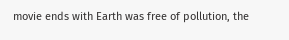movie ends with Earth was free of pollution, the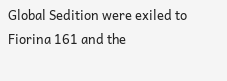Global Sedition were exiled to Fiorina 161 and the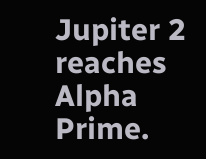Jupiter 2 reaches Alpha Prime.